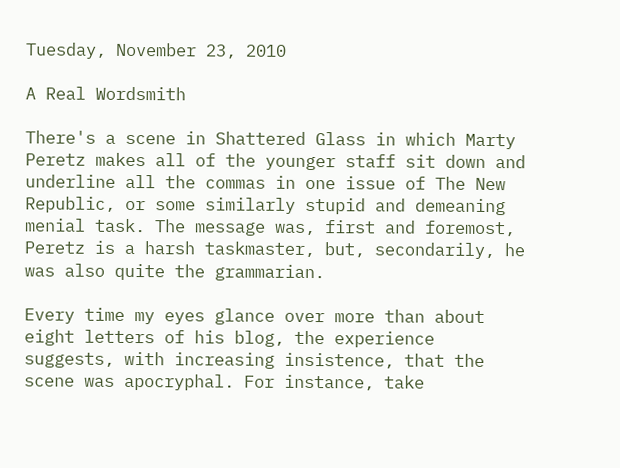Tuesday, November 23, 2010

A Real Wordsmith

There's a scene in Shattered Glass in which Marty Peretz makes all of the younger staff sit down and underline all the commas in one issue of The New Republic, or some similarly stupid and demeaning menial task. The message was, first and foremost, Peretz is a harsh taskmaster, but, secondarily, he was also quite the grammarian.

Every time my eyes glance over more than about eight letters of his blog, the experience suggests, with increasing insistence, that the scene was apocryphal. For instance, take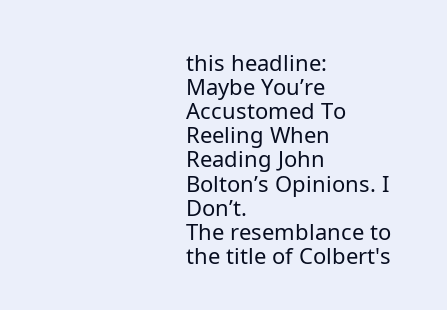this headline:
Maybe You’re Accustomed To Reeling When Reading John Bolton’s Opinions. I Don’t.
The resemblance to the title of Colbert's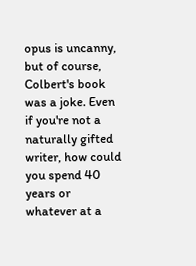opus is uncanny, but of course, Colbert's book was a joke. Even if you're not a naturally gifted writer, how could you spend 40 years or whatever at a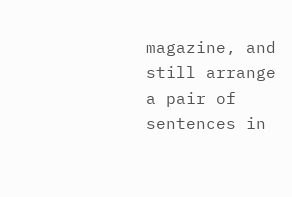magazine, and still arrange a pair of sentences in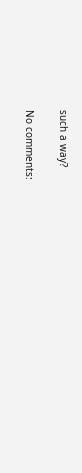such a way?

No comments: